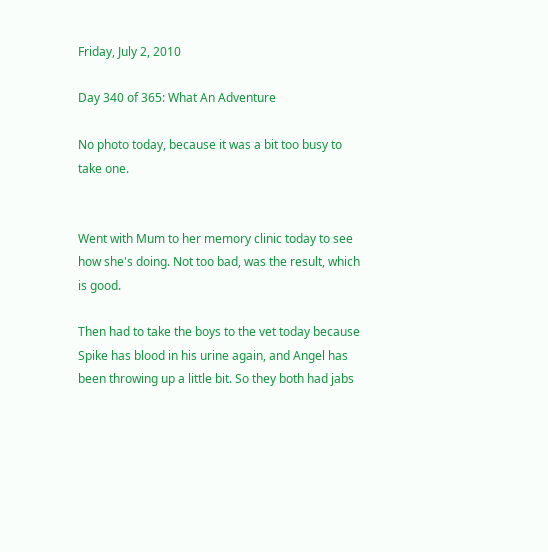Friday, July 2, 2010

Day 340 of 365: What An Adventure

No photo today, because it was a bit too busy to take one.


Went with Mum to her memory clinic today to see how she's doing. Not too bad, was the result, which is good.

Then had to take the boys to the vet today because Spike has blood in his urine again, and Angel has been throwing up a little bit. So they both had jabs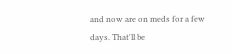and now are on meds for a few days. That'll be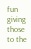fun giving those to the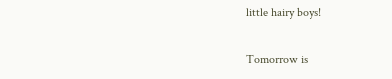little hairy boys!

Tomorrow is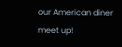our American diner meet up!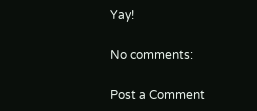Yay!

No comments:

Post a Comment